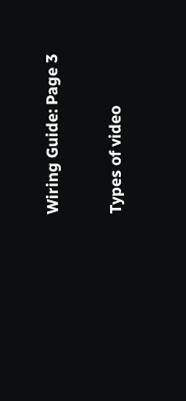Wiring Guide: Page 3

Types of video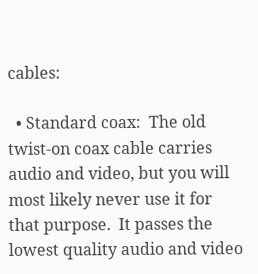cables:

  • Standard coax:  The old twist-on coax cable carries audio and video, but you will most likely never use it for that purpose.  It passes the lowest quality audio and video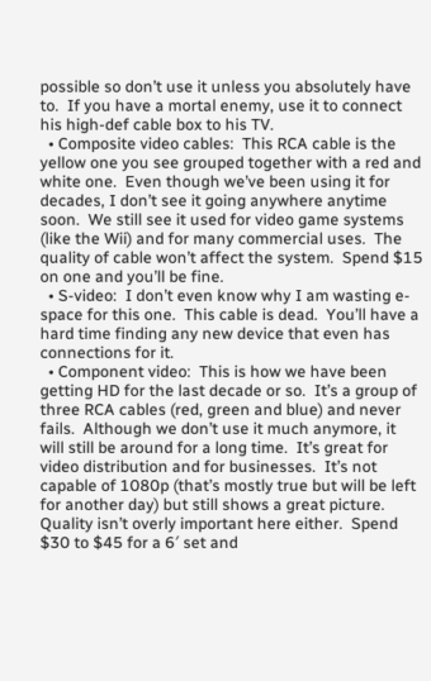possible so don’t use it unless you absolutely have to.  If you have a mortal enemy, use it to connect his high-def cable box to his TV.
  • Composite video cables:  This RCA cable is the yellow one you see grouped together with a red and white one.  Even though we’ve been using it for decades, I don’t see it going anywhere anytime soon.  We still see it used for video game systems (like the Wii) and for many commercial uses.  The quality of cable won’t affect the system.  Spend $15 on one and you’ll be fine.
  • S-video:  I don’t even know why I am wasting e-space for this one.  This cable is dead.  You’ll have a hard time finding any new device that even has connections for it.
  • Component video:  This is how we have been getting HD for the last decade or so.  It’s a group of three RCA cables (red, green and blue) and never fails.  Although we don’t use it much anymore, it will still be around for a long time.  It’s great for video distribution and for businesses.  It’s not capable of 1080p (that’s mostly true but will be left for another day) but still shows a great picture.  Quality isn’t overly important here either.  Spend $30 to $45 for a 6′ set and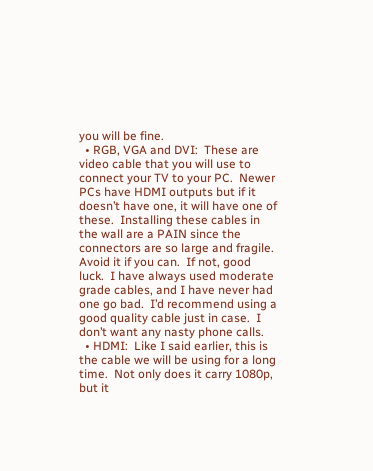you will be fine.
  • RGB, VGA and DVI:  These are video cable that you will use to connect your TV to your PC.  Newer PCs have HDMI outputs but if it doesn’t have one, it will have one of these.  Installing these cables in the wall are a PAIN since the connectors are so large and fragile. Avoid it if you can.  If not, good luck.  I have always used moderate grade cables, and I have never had one go bad.  I’d recommend using a good quality cable just in case.  I don’t want any nasty phone calls.
  • HDMI:  Like I said earlier, this is the cable we will be using for a long time.  Not only does it carry 1080p, but it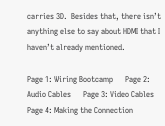carries 3D.  Besides that, there isn’t anything else to say about HDMI that I haven’t already mentioned.

Page 1: Wiring Bootcamp      Page 2: Audio Cables      Page 3: Video Cables      Page 4: Making the Connection